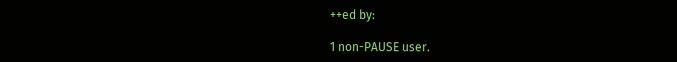++ed by:

1 non-PAUSE user.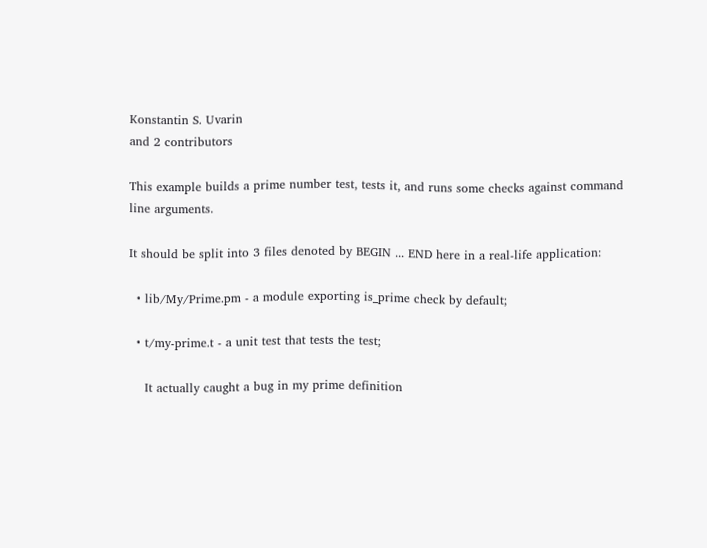Konstantin S. Uvarin
and 2 contributors

This example builds a prime number test, tests it, and runs some checks against command line arguments.

It should be split into 3 files denoted by BEGIN ... END here in a real-life application:

  • lib/My/Prime.pm - a module exporting is_prime check by default;

  • t/my-prime.t - a unit test that tests the test;

    It actually caught a bug in my prime definition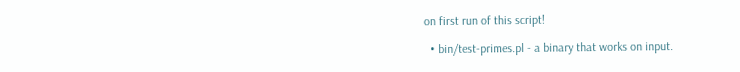on first run of this script!

  • bin/test-primes.pl - a binary that works on input.